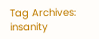Tag Archives: insanity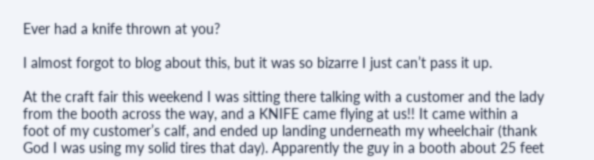Ever had a knife thrown at you?

I almost forgot to blog about this, but it was so bizarre I just can’t pass it up.

At the craft fair this weekend I was sitting there talking with a customer and the lady from the booth across the way, and a KNIFE came flying at us!! It came within a foot of my customer’s calf, and ended up landing underneath my wheelchair (thank God I was using my solid tires that day). Apparently the guy in a booth about 25 feet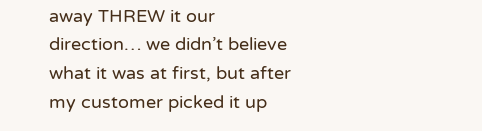away THREW it our direction… we didn’t believe what it was at first, but after my customer picked it up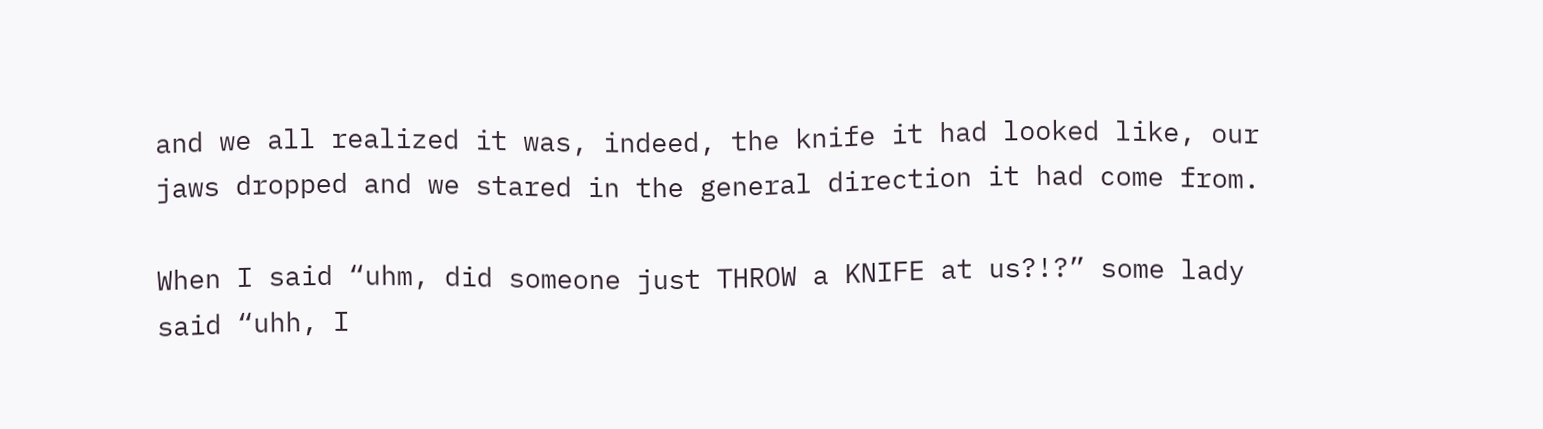and we all realized it was, indeed, the knife it had looked like, our jaws dropped and we stared in the general direction it had come from.

When I said “uhm, did someone just THROW a KNIFE at us?!?” some lady said “uhh, I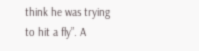think he was trying to hit a fly”. A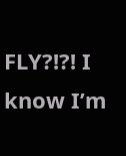FLY?!?! I know I’m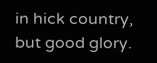in hick country, but good glory.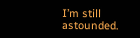I’m still astounded.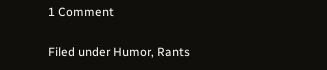1 Comment

Filed under Humor, Rants